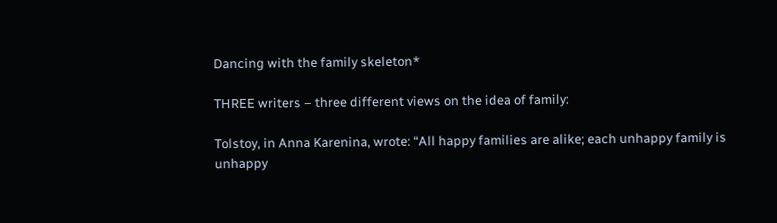Dancing with the family skeleton*

THREE writers – three different views on the idea of family:

Tolstoy, in Anna Karenina, wrote: “All happy families are alike; each unhappy family is unhappy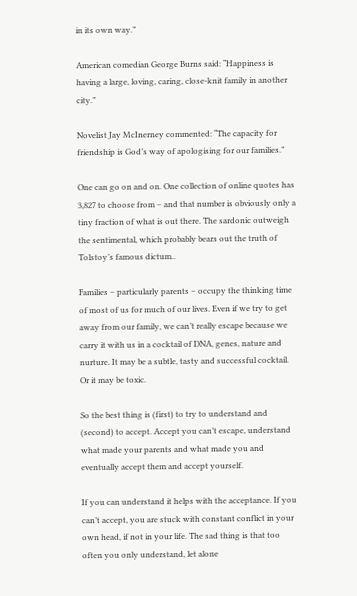in its own way.”

American comedian George Burns said: “Happiness is having a large, loving, caring, close-knit family in another city.”

Novelist Jay McInerney commented: “The capacity for friendship is God’s way of apologising for our families.”

One can go on and on. One collection of online quotes has 3,827 to choose from – and that number is obviously only a tiny fraction of what is out there. The sardonic outweigh the sentimental, which probably bears out the truth of Tolstoy’s famous dictum..

Families – particularly parents – occupy the thinking time of most of us for much of our lives. Even if we try to get away from our family, we can’t really escape because we carry it with us in a cocktail of DNA, genes, nature and nurture. It may be a subtle, tasty and successful cocktail. Or it may be toxic.

So the best thing is (first) to try to understand and (second) to accept. Accept you can’t escape, understand what made your parents and what made you and eventually accept them and accept yourself.

If you can understand it helps with the acceptance. If you can’t accept, you are stuck with constant conflict in your own head, if not in your life. The sad thing is that too often you only understand, let alone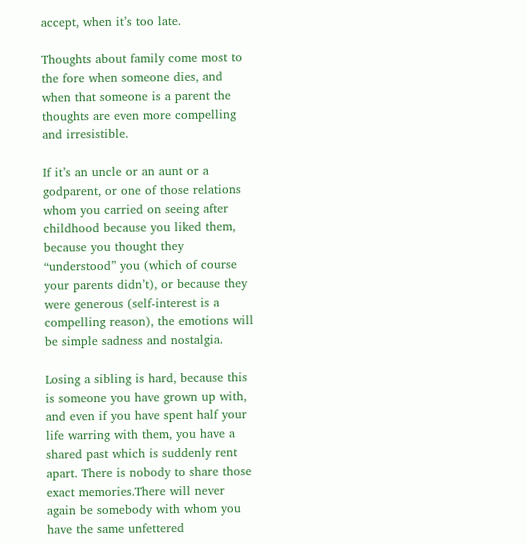accept, when it’s too late.

Thoughts about family come most to the fore when someone dies, and when that someone is a parent the thoughts are even more compelling and irresistible.

If it’s an uncle or an aunt or a godparent, or one of those relations whom you carried on seeing after childhood because you liked them, because you thought they “understood” you (which of course your parents didn’t), or because they were generous (self-interest is a compelling reason), the emotions will be simple sadness and nostalgia.

Losing a sibling is hard, because this is someone you have grown up with, and even if you have spent half your life warring with them, you have a shared past which is suddenly rent apart. There is nobody to share those exact memories.There will never again be somebody with whom you have the same unfettered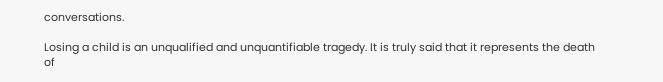conversations.

Losing a child is an unqualified and unquantifiable tragedy. It is truly said that it represents the death of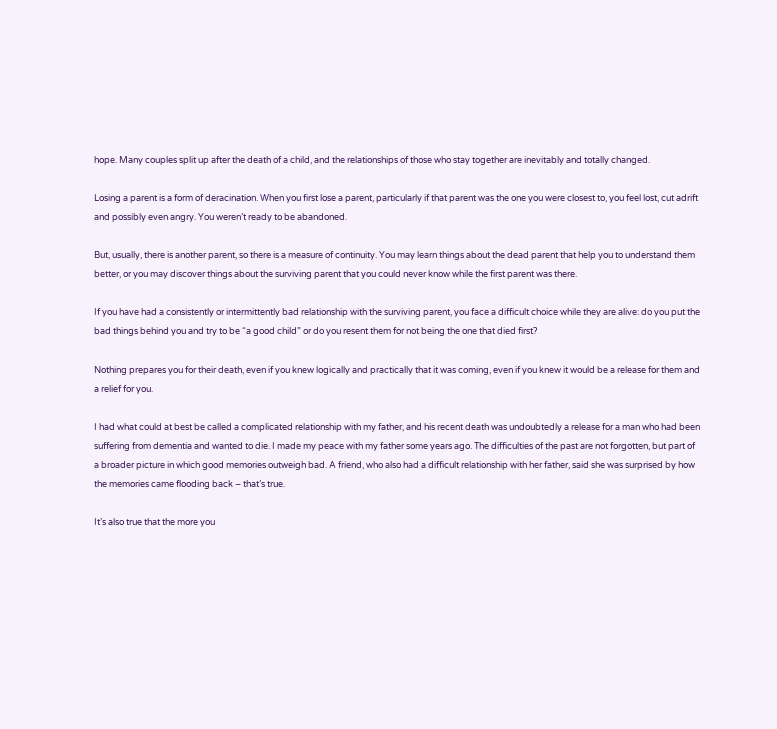hope. Many couples split up after the death of a child, and the relationships of those who stay together are inevitably and totally changed.

Losing a parent is a form of deracination. When you first lose a parent, particularly if that parent was the one you were closest to, you feel lost, cut adrift and possibly even angry. You weren’t ready to be abandoned.

But, usually, there is another parent, so there is a measure of continuity. You may learn things about the dead parent that help you to understand them better, or you may discover things about the surviving parent that you could never know while the first parent was there.

If you have had a consistently or intermittently bad relationship with the surviving parent, you face a difficult choice while they are alive: do you put the bad things behind you and try to be “a good child” or do you resent them for not being the one that died first?

Nothing prepares you for their death, even if you knew logically and practically that it was coming, even if you knew it would be a release for them and a relief for you.

I had what could at best be called a complicated relationship with my father, and his recent death was undoubtedly a release for a man who had been suffering from dementia and wanted to die. I made my peace with my father some years ago. The difficulties of the past are not forgotten, but part of a broader picture in which good memories outweigh bad. A friend, who also had a difficult relationship with her father, said she was surprised by how the memories came flooding back – that’s true.

It’s also true that the more you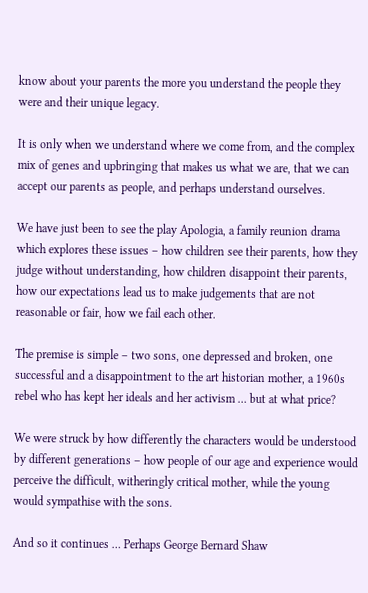know about your parents the more you understand the people they were and their unique legacy.

It is only when we understand where we come from, and the complex mix of genes and upbringing that makes us what we are, that we can accept our parents as people, and perhaps understand ourselves.

We have just been to see the play Apologia, a family reunion drama which explores these issues – how children see their parents, how they judge without understanding, how children disappoint their parents, how our expectations lead us to make judgements that are not reasonable or fair, how we fail each other.

The premise is simple – two sons, one depressed and broken, one successful and a disappointment to the art historian mother, a 1960s rebel who has kept her ideals and her activism … but at what price?

We were struck by how differently the characters would be understood by different generations – how people of our age and experience would perceive the difficult, witheringly critical mother, while the young would sympathise with the sons.

And so it continues … Perhaps George Bernard Shaw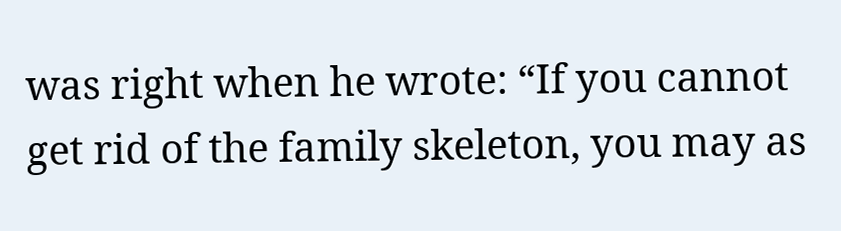was right when he wrote: “If you cannot get rid of the family skeleton, you may as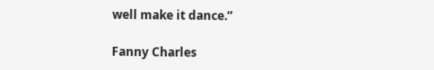well make it dance.”

Fanny Charles